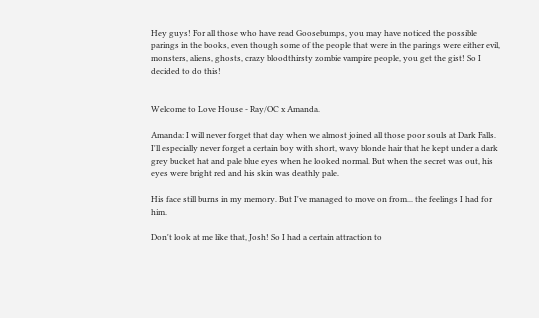Hey guys! For all those who have read Goosebumps, you may have noticed the possible parings in the books, even though some of the people that were in the parings were either evil, monsters, aliens, ghosts, crazy bloodthirsty zombie vampire people, you get the gist! So I decided to do this!


Welcome to Love House - Ray/OC x Amanda.

Amanda: I will never forget that day when we almost joined all those poor souls at Dark Falls. I'll especially never forget a certain boy with short, wavy blonde hair that he kept under a dark grey bucket hat and pale blue eyes when he looked normal. But when the secret was out, his eyes were bright red and his skin was deathly pale.

His face still burns in my memory. But I've managed to move on from... the feelings I had for him.

Don't look at me like that, Josh! So I had a certain attraction to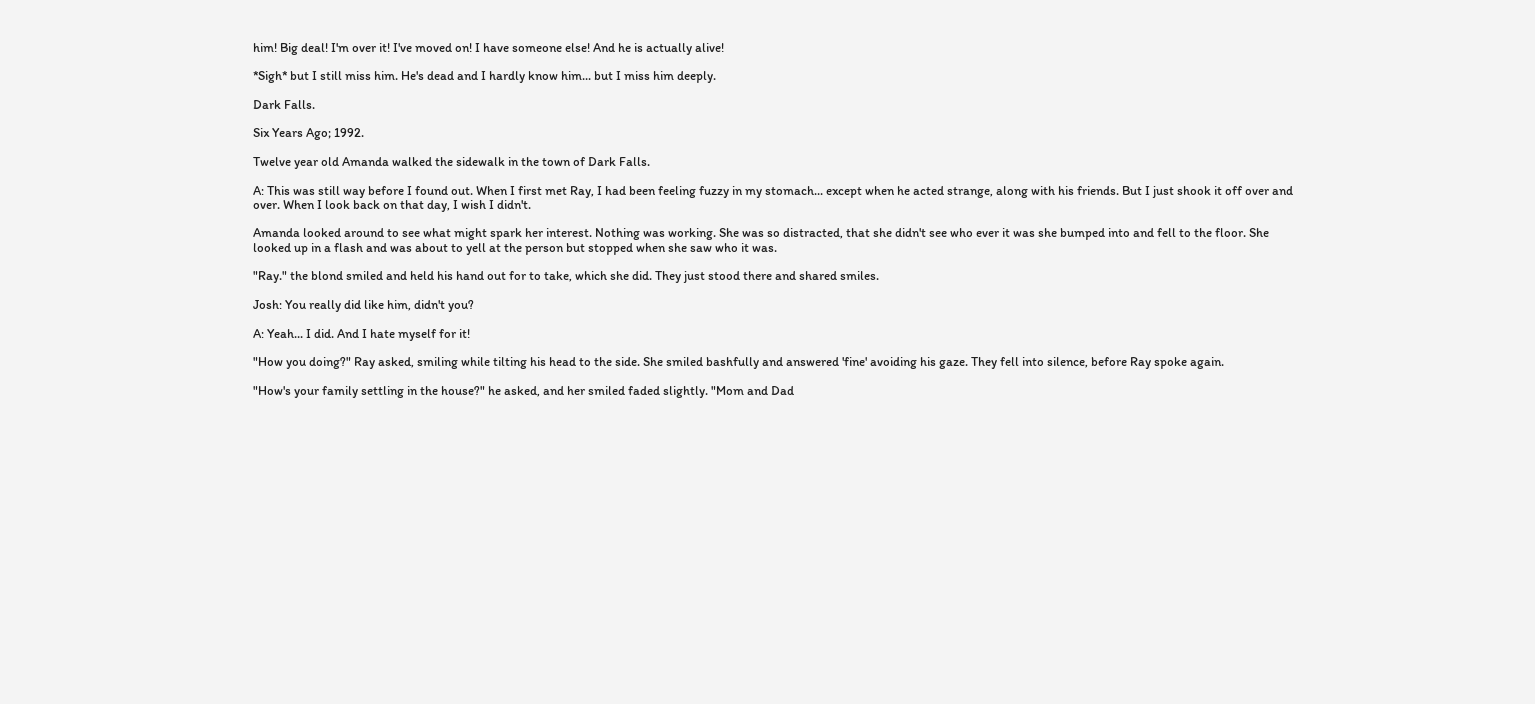him! Big deal! I'm over it! I've moved on! I have someone else! And he is actually alive!

*Sigh* but I still miss him. He's dead and I hardly know him... but I miss him deeply.

Dark Falls.

Six Years Ago; 1992.

Twelve year old Amanda walked the sidewalk in the town of Dark Falls.

A: This was still way before I found out. When I first met Ray, I had been feeling fuzzy in my stomach... except when he acted strange, along with his friends. But I just shook it off over and over. When I look back on that day, I wish I didn't.

Amanda looked around to see what might spark her interest. Nothing was working. She was so distracted, that she didn't see who ever it was she bumped into and fell to the floor. She looked up in a flash and was about to yell at the person but stopped when she saw who it was.

"Ray." the blond smiled and held his hand out for to take, which she did. They just stood there and shared smiles.

Josh: You really did like him, didn't you?

A: Yeah... I did. And I hate myself for it!

"How you doing?" Ray asked, smiling while tilting his head to the side. She smiled bashfully and answered 'fine' avoiding his gaze. They fell into silence, before Ray spoke again.

"How's your family settling in the house?" he asked, and her smiled faded slightly. "Mom and Dad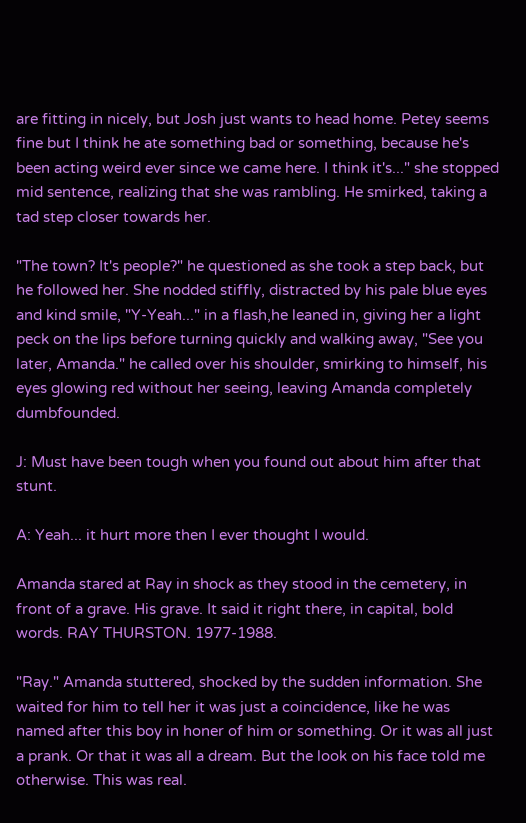are fitting in nicely, but Josh just wants to head home. Petey seems fine but I think he ate something bad or something, because he's been acting weird ever since we came here. I think it's..." she stopped mid sentence, realizing that she was rambling. He smirked, taking a tad step closer towards her.

"The town? It's people?" he questioned as she took a step back, but he followed her. She nodded stiffly, distracted by his pale blue eyes and kind smile, "Y-Yeah..." in a flash,he leaned in, giving her a light peck on the lips before turning quickly and walking away, "See you later, Amanda." he called over his shoulder, smirking to himself, his eyes glowing red without her seeing, leaving Amanda completely dumbfounded.

J: Must have been tough when you found out about him after that stunt.

A: Yeah... it hurt more then I ever thought I would.

Amanda stared at Ray in shock as they stood in the cemetery, in front of a grave. His grave. It said it right there, in capital, bold words. RAY THURSTON. 1977-1988.

"Ray." Amanda stuttered, shocked by the sudden information. She waited for him to tell her it was just a coincidence, like he was named after this boy in honer of him or something. Or it was all just a prank. Or that it was all a dream. But the look on his face told me otherwise. This was real.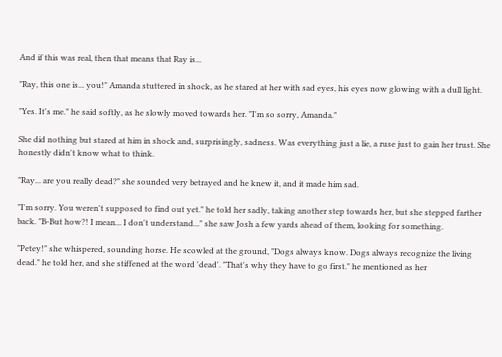And if this was real, then that means that Ray is...

"Ray, this one is... you!" Amanda stuttered in shock, as he stared at her with sad eyes, his eyes now glowing with a dull light.

"Yes. It's me." he said softly, as he slowly moved towards her. "I'm so sorry, Amanda."

She did nothing but stared at him in shock and, surprisingly, sadness. Was everything just a lie, a ruse just to gain her trust. She honestly didn't know what to think.

"Ray... are you really dead?" she sounded very betrayed and he knew it, and it made him sad.

"I'm sorry. You weren't supposed to find out yet." he told her sadly, taking another step towards her, but she stepped farther back. "B-But how?! I mean... I don't understand..." she saw Josh a few yards ahead of them, looking for something.

"Petey!" she whispered, sounding horse. He scowled at the ground, "Dogs always know. Dogs always recognize the living dead." he told her, and she stiffened at the word 'dead'. "That's why they have to go first." he mentioned as her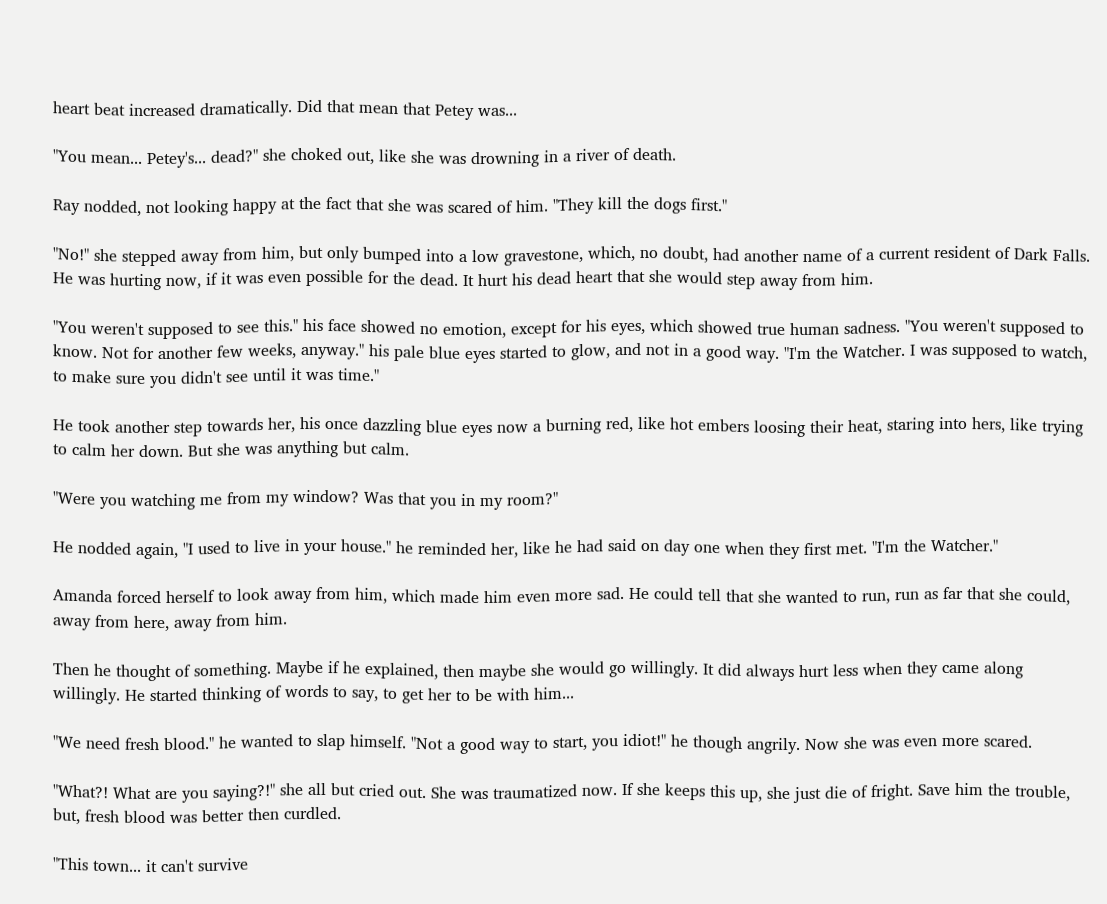heart beat increased dramatically. Did that mean that Petey was...

"You mean... Petey's... dead?" she choked out, like she was drowning in a river of death.

Ray nodded, not looking happy at the fact that she was scared of him. "They kill the dogs first."

"No!" she stepped away from him, but only bumped into a low gravestone, which, no doubt, had another name of a current resident of Dark Falls. He was hurting now, if it was even possible for the dead. It hurt his dead heart that she would step away from him.

"You weren't supposed to see this." his face showed no emotion, except for his eyes, which showed true human sadness. "You weren't supposed to know. Not for another few weeks, anyway." his pale blue eyes started to glow, and not in a good way. "I'm the Watcher. I was supposed to watch, to make sure you didn't see until it was time."

He took another step towards her, his once dazzling blue eyes now a burning red, like hot embers loosing their heat, staring into hers, like trying to calm her down. But she was anything but calm.

"Were you watching me from my window? Was that you in my room?"

He nodded again, "I used to live in your house." he reminded her, like he had said on day one when they first met. "I'm the Watcher."

Amanda forced herself to look away from him, which made him even more sad. He could tell that she wanted to run, run as far that she could, away from here, away from him.

Then he thought of something. Maybe if he explained, then maybe she would go willingly. It did always hurt less when they came along willingly. He started thinking of words to say, to get her to be with him...

"We need fresh blood." he wanted to slap himself. "Not a good way to start, you idiot!" he though angrily. Now she was even more scared.

"What?! What are you saying?!" she all but cried out. She was traumatized now. If she keeps this up, she just die of fright. Save him the trouble, but, fresh blood was better then curdled.

"This town... it can't survive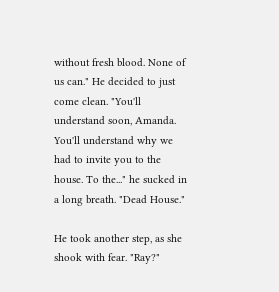without fresh blood. None of us can." He decided to just come clean. "You'll understand soon, Amanda. You'll understand why we had to invite you to the house. To the..." he sucked in a long breath. "Dead House."

He took another step, as she shook with fear. "Ray?"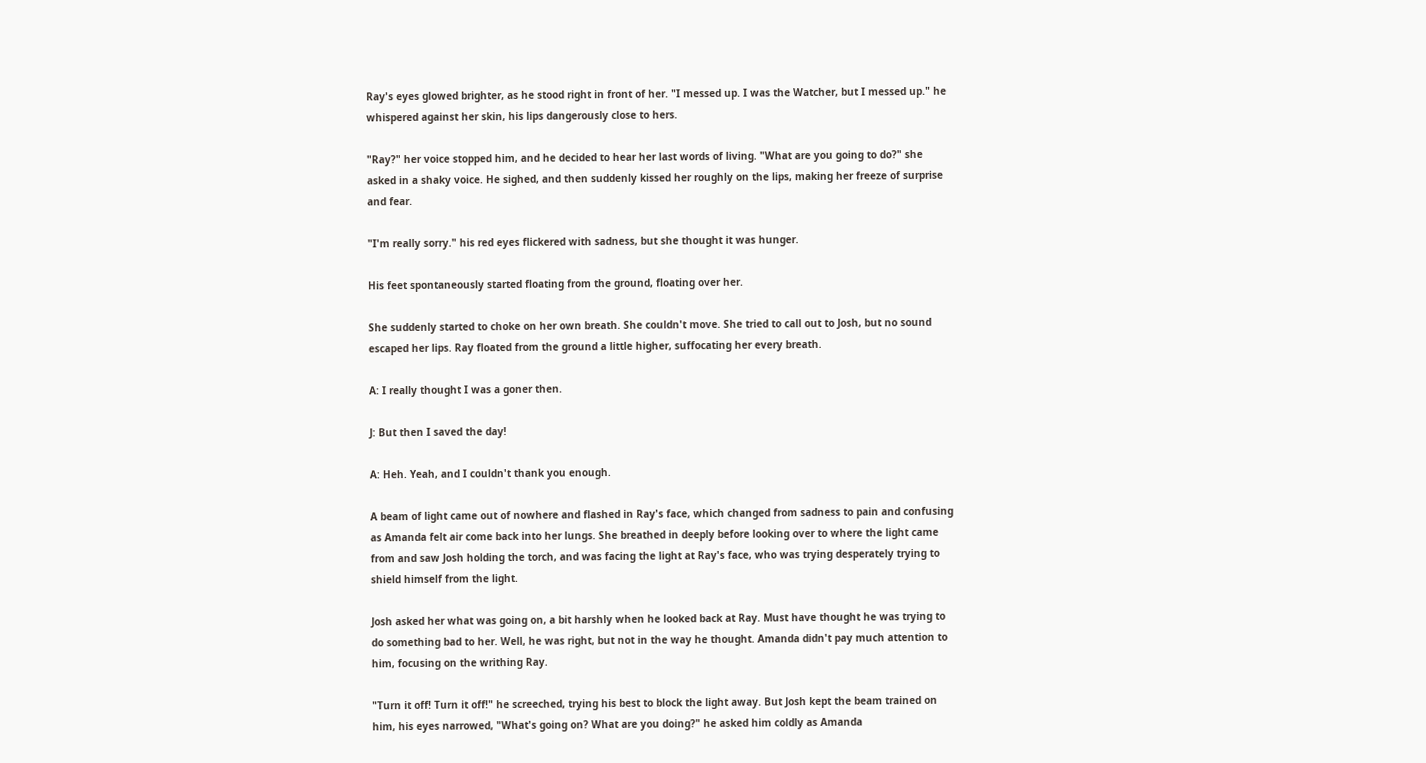Ray's eyes glowed brighter, as he stood right in front of her. "I messed up. I was the Watcher, but I messed up." he whispered against her skin, his lips dangerously close to hers.

"Ray?" her voice stopped him, and he decided to hear her last words of living. "What are you going to do?" she asked in a shaky voice. He sighed, and then suddenly kissed her roughly on the lips, making her freeze of surprise and fear.

"I'm really sorry." his red eyes flickered with sadness, but she thought it was hunger.

His feet spontaneously started floating from the ground, floating over her.

She suddenly started to choke on her own breath. She couldn't move. She tried to call out to Josh, but no sound escaped her lips. Ray floated from the ground a little higher, suffocating her every breath.

A: I really thought I was a goner then.

J: But then I saved the day!

A: Heh. Yeah, and I couldn't thank you enough.

A beam of light came out of nowhere and flashed in Ray's face, which changed from sadness to pain and confusing as Amanda felt air come back into her lungs. She breathed in deeply before looking over to where the light came from and saw Josh holding the torch, and was facing the light at Ray's face, who was trying desperately trying to shield himself from the light.

Josh asked her what was going on, a bit harshly when he looked back at Ray. Must have thought he was trying to do something bad to her. Well, he was right, but not in the way he thought. Amanda didn't pay much attention to him, focusing on the writhing Ray.

"Turn it off! Turn it off!" he screeched, trying his best to block the light away. But Josh kept the beam trained on him, his eyes narrowed, "What's going on? What are you doing?" he asked him coldly as Amanda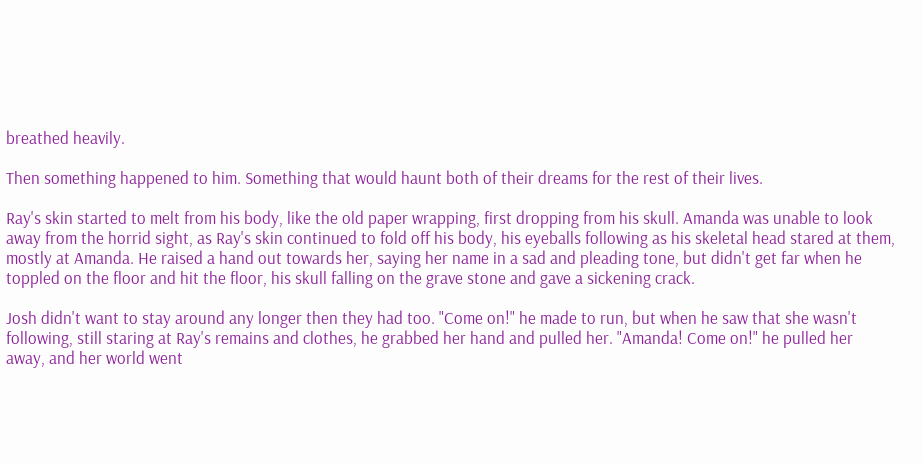breathed heavily.

Then something happened to him. Something that would haunt both of their dreams for the rest of their lives.

Ray's skin started to melt from his body, like the old paper wrapping, first dropping from his skull. Amanda was unable to look away from the horrid sight, as Ray's skin continued to fold off his body, his eyeballs following as his skeletal head stared at them, mostly at Amanda. He raised a hand out towards her, saying her name in a sad and pleading tone, but didn't get far when he toppled on the floor and hit the floor, his skull falling on the grave stone and gave a sickening crack.

Josh didn't want to stay around any longer then they had too. "Come on!" he made to run, but when he saw that she wasn't following, still staring at Ray's remains and clothes, he grabbed her hand and pulled her. "Amanda! Come on!" he pulled her away, and her world went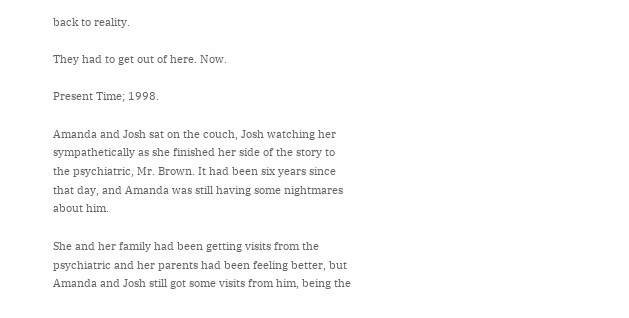back to reality.

They had to get out of here. Now.

Present Time; 1998.

Amanda and Josh sat on the couch, Josh watching her sympathetically as she finished her side of the story to the psychiatric, Mr. Brown. It had been six years since that day, and Amanda was still having some nightmares about him.

She and her family had been getting visits from the psychiatric and her parents had been feeling better, but Amanda and Josh still got some visits from him, being the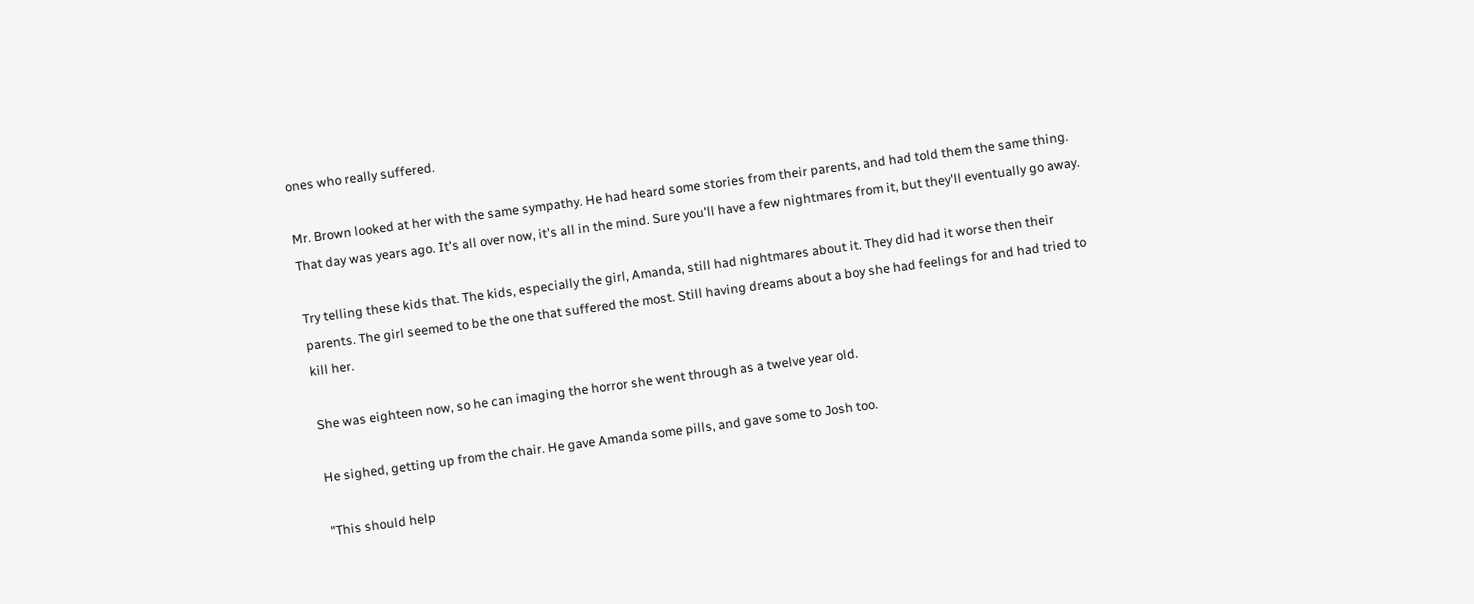ones who really suffered.

Mr. Brown looked at her with the same sympathy. He had heard some stories from their parents, and had told them the same thing. That day was years ago. It's all over now, it's all in the mind. Sure you'll have a few nightmares from it, but they'll eventually go away.

Try telling these kids that. The kids, especially the girl, Amanda, still had nightmares about it. They did had it worse then their parents. The girl seemed to be the one that suffered the most. Still having dreams about a boy she had feelings for and had tried to kill her.

She was eighteen now, so he can imaging the horror she went through as a twelve year old.

He sighed, getting up from the chair. He gave Amanda some pills, and gave some to Josh too.

"This should help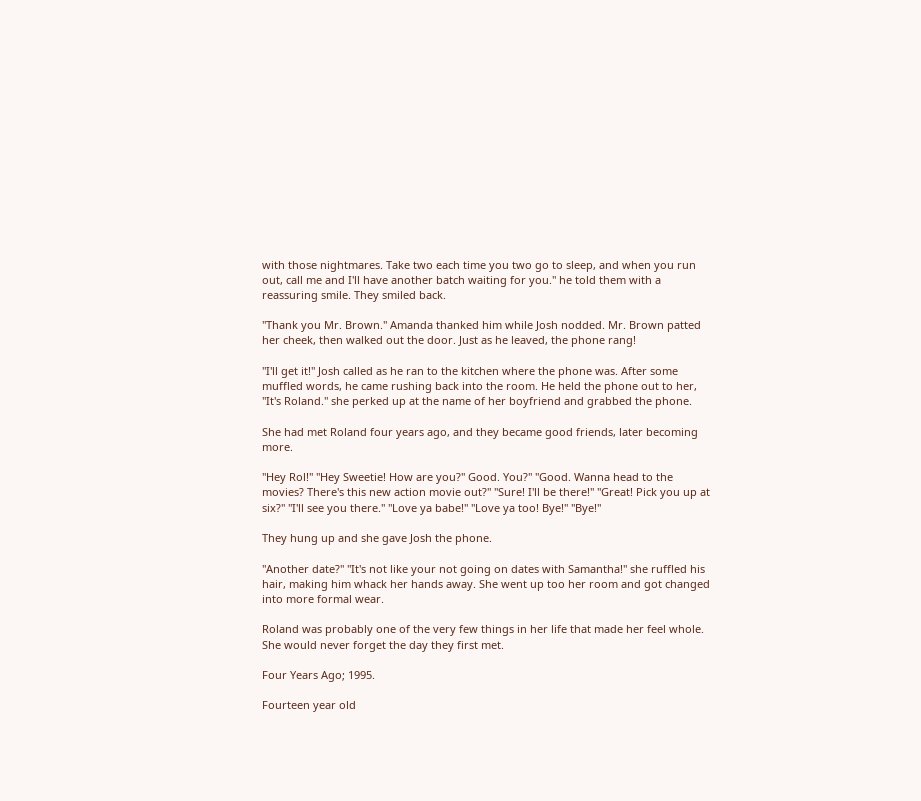with those nightmares. Take two each time you two go to sleep, and when you run out, call me and I'll have another batch waiting for you." he told them with a reassuring smile. They smiled back.

"Thank you Mr. Brown." Amanda thanked him while Josh nodded. Mr. Brown patted her cheek, then walked out the door. Just as he leaved, the phone rang!

"I'll get it!" Josh called as he ran to the kitchen where the phone was. After some muffled words, he came rushing back into the room. He held the phone out to her, "It's Roland." she perked up at the name of her boyfriend and grabbed the phone.

She had met Roland four years ago, and they became good friends, later becoming more.

"Hey Rol!" "Hey Sweetie! How are you?" Good. You?" "Good. Wanna head to the movies? There's this new action movie out?" "Sure! I'll be there!" "Great! Pick you up at six?" "I'll see you there." "Love ya babe!" "Love ya too! Bye!" "Bye!"

They hung up and she gave Josh the phone.

"Another date?" "It's not like your not going on dates with Samantha!" she ruffled his hair, making him whack her hands away. She went up too her room and got changed into more formal wear.

Roland was probably one of the very few things in her life that made her feel whole. She would never forget the day they first met.

Four Years Ago; 1995.

Fourteen year old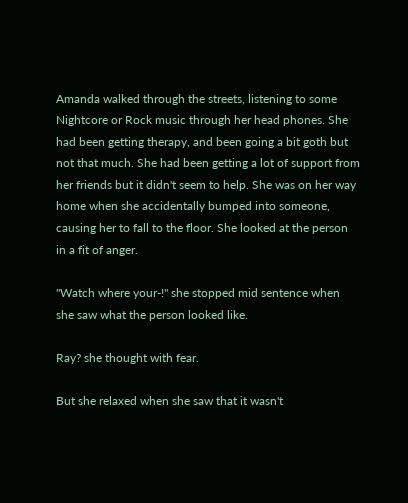Amanda walked through the streets, listening to some Nightcore or Rock music through her head phones. She had been getting therapy, and been going a bit goth but not that much. She had been getting a lot of support from her friends but it didn't seem to help. She was on her way home when she accidentally bumped into someone, causing her to fall to the floor. She looked at the person in a fit of anger.

"Watch where your-!" she stopped mid sentence when she saw what the person looked like.

Ray? she thought with fear.

But she relaxed when she saw that it wasn't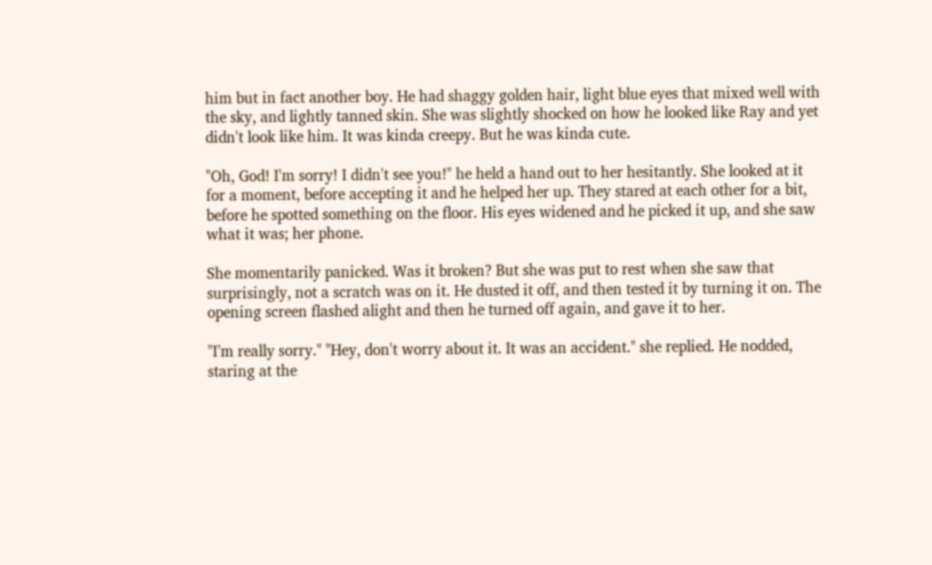him but in fact another boy. He had shaggy golden hair, light blue eyes that mixed well with the sky, and lightly tanned skin. She was slightly shocked on how he looked like Ray and yet didn't look like him. It was kinda creepy. But he was kinda cute.

"Oh, God! I'm sorry! I didn't see you!" he held a hand out to her hesitantly. She looked at it for a moment, before accepting it and he helped her up. They stared at each other for a bit, before he spotted something on the floor. His eyes widened and he picked it up, and she saw what it was; her phone.

She momentarily panicked. Was it broken? But she was put to rest when she saw that surprisingly, not a scratch was on it. He dusted it off, and then tested it by turning it on. The opening screen flashed alight and then he turned off again, and gave it to her.

"I'm really sorry." "Hey, don't worry about it. It was an accident." she replied. He nodded, staring at the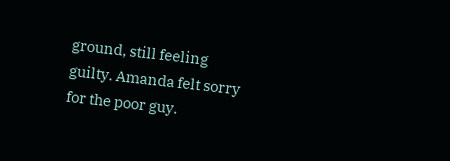ground, still feeling guilty. Amanda felt sorry for the poor guy.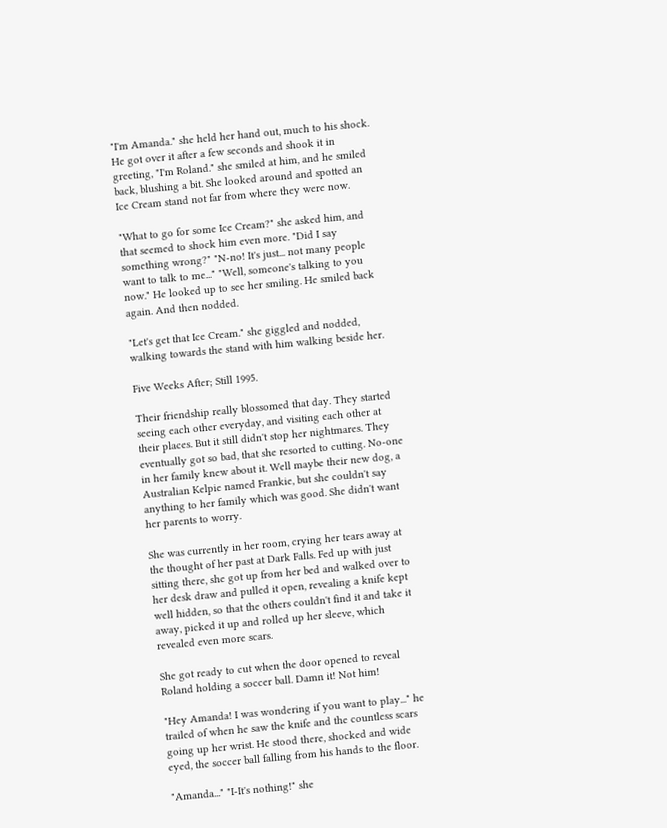"I'm Amanda." she held her hand out, much to his shock. He got over it after a few seconds and shook it in greeting, "I'm Roland." she smiled at him, and he smiled back, blushing a bit. She looked around and spotted an Ice Cream stand not far from where they were now.

"What to go for some Ice Cream?" she asked him, and that seemed to shock him even more. "Did I say something wrong?" "N-no! It's just... not many people want to talk to me..." "Well, someone's talking to you now." He looked up to see her smiling. He smiled back again. And then nodded.

"Let's get that Ice Cream." she giggled and nodded, walking towards the stand with him walking beside her.

Five Weeks After; Still 1995.

Their friendship really blossomed that day. They started seeing each other everyday, and visiting each other at their places. But it still didn't stop her nightmares. They eventually got so bad, that she resorted to cutting. No-one in her family knew about it. Well maybe their new dog, a Australian Kelpie named Frankie, but she couldn't say anything to her family which was good. She didn't want her parents to worry.

She was currently in her room, crying her tears away at the thought of her past at Dark Falls. Fed up with just sitting there, she got up from her bed and walked over to her desk draw and pulled it open, revealing a knife kept well hidden, so that the others couldn't find it and take it away, picked it up and rolled up her sleeve, which revealed even more scars.

She got ready to cut when the door opened to reveal Roland holding a soccer ball. Damn it! Not him!

"Hey Amanda! I was wondering if you want to play..." he trailed of when he saw the knife and the countless scars going up her wrist. He stood there, shocked and wide eyed, the soccer ball falling from his hands to the floor.

"Amanda..." "I-It's nothing!" she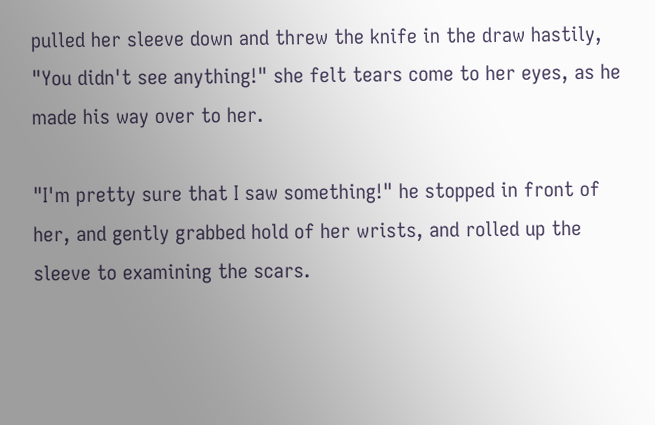pulled her sleeve down and threw the knife in the draw hastily, "You didn't see anything!" she felt tears come to her eyes, as he made his way over to her.

"I'm pretty sure that I saw something!" he stopped in front of her, and gently grabbed hold of her wrists, and rolled up the sleeve to examining the scars.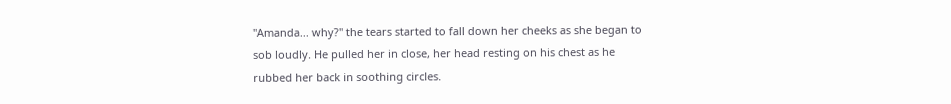"Amanda... why?" the tears started to fall down her cheeks as she began to sob loudly. He pulled her in close, her head resting on his chest as he rubbed her back in soothing circles.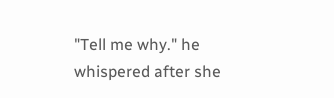"Tell me why." he whispered after she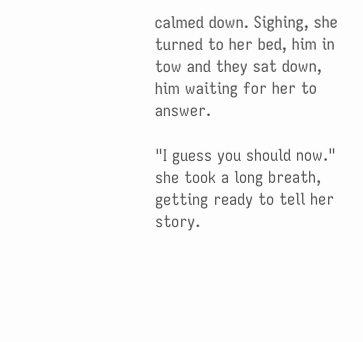calmed down. Sighing, she turned to her bed, him in tow and they sat down, him waiting for her to answer.

"I guess you should now." she took a long breath, getting ready to tell her story.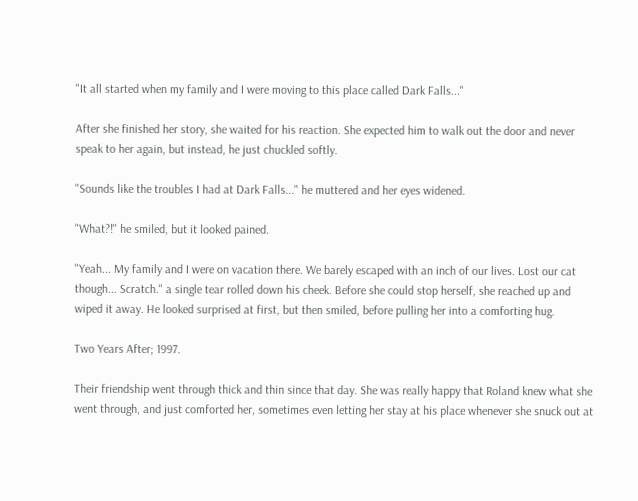"It all started when my family and I were moving to this place called Dark Falls..."

After she finished her story, she waited for his reaction. She expected him to walk out the door and never speak to her again, but instead, he just chuckled softly.

"Sounds like the troubles I had at Dark Falls..." he muttered and her eyes widened.

"What?!" he smiled, but it looked pained.

"Yeah... My family and I were on vacation there. We barely escaped with an inch of our lives. Lost our cat though... Scratch." a single tear rolled down his cheek. Before she could stop herself, she reached up and wiped it away. He looked surprised at first, but then smiled, before pulling her into a comforting hug.

Two Years After; 1997.

Their friendship went through thick and thin since that day. She was really happy that Roland knew what she went through, and just comforted her, sometimes even letting her stay at his place whenever she snuck out at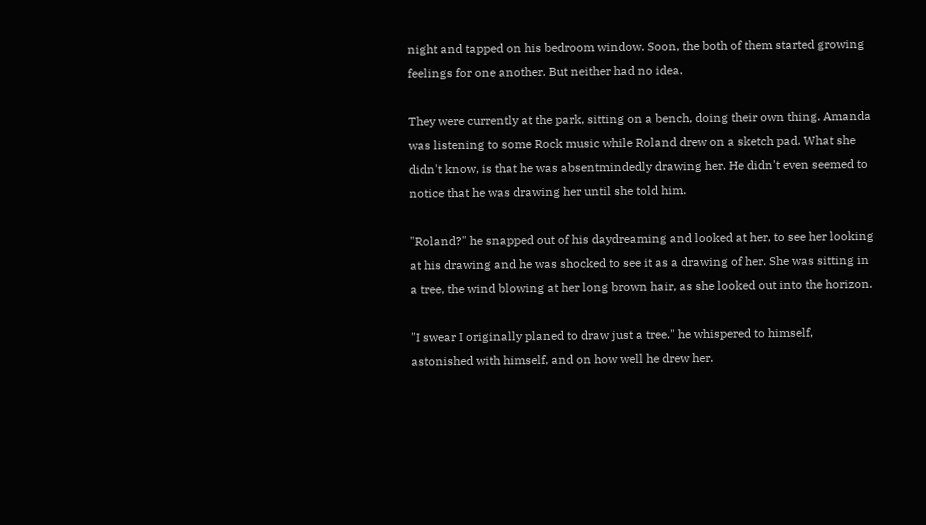night and tapped on his bedroom window. Soon, the both of them started growing feelings for one another. But neither had no idea.

They were currently at the park, sitting on a bench, doing their own thing. Amanda was listening to some Rock music while Roland drew on a sketch pad. What she didn't know, is that he was absentmindedly drawing her. He didn't even seemed to notice that he was drawing her until she told him.

"Roland?" he snapped out of his daydreaming and looked at her, to see her looking at his drawing and he was shocked to see it as a drawing of her. She was sitting in a tree, the wind blowing at her long brown hair, as she looked out into the horizon.

"I swear I originally planed to draw just a tree." he whispered to himself, astonished with himself, and on how well he drew her.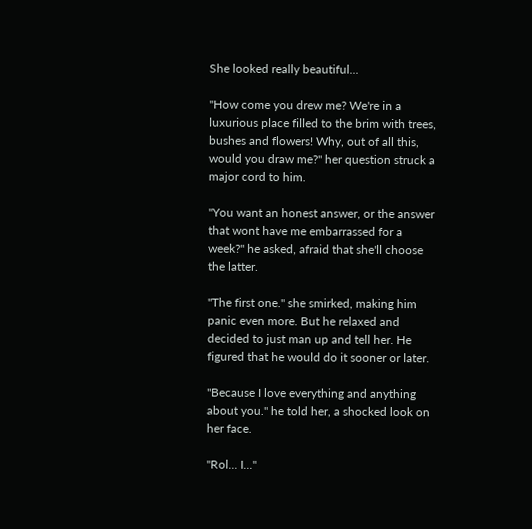She looked really beautiful...

"How come you drew me? We're in a luxurious place filled to the brim with trees, bushes and flowers! Why, out of all this, would you draw me?" her question struck a major cord to him.

"You want an honest answer, or the answer that wont have me embarrassed for a week?" he asked, afraid that she'll choose the latter.

"The first one." she smirked, making him panic even more. But he relaxed and decided to just man up and tell her. He figured that he would do it sooner or later.

"Because I love everything and anything about you." he told her, a shocked look on her face.

"Rol... I..."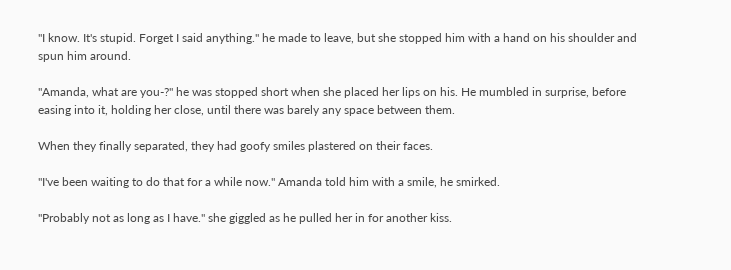"I know. It's stupid. Forget I said anything." he made to leave, but she stopped him with a hand on his shoulder and spun him around.

"Amanda, what are you-?" he was stopped short when she placed her lips on his. He mumbled in surprise, before easing into it, holding her close, until there was barely any space between them.

When they finally separated, they had goofy smiles plastered on their faces.

"I've been waiting to do that for a while now." Amanda told him with a smile, he smirked.

"Probably not as long as I have." she giggled as he pulled her in for another kiss.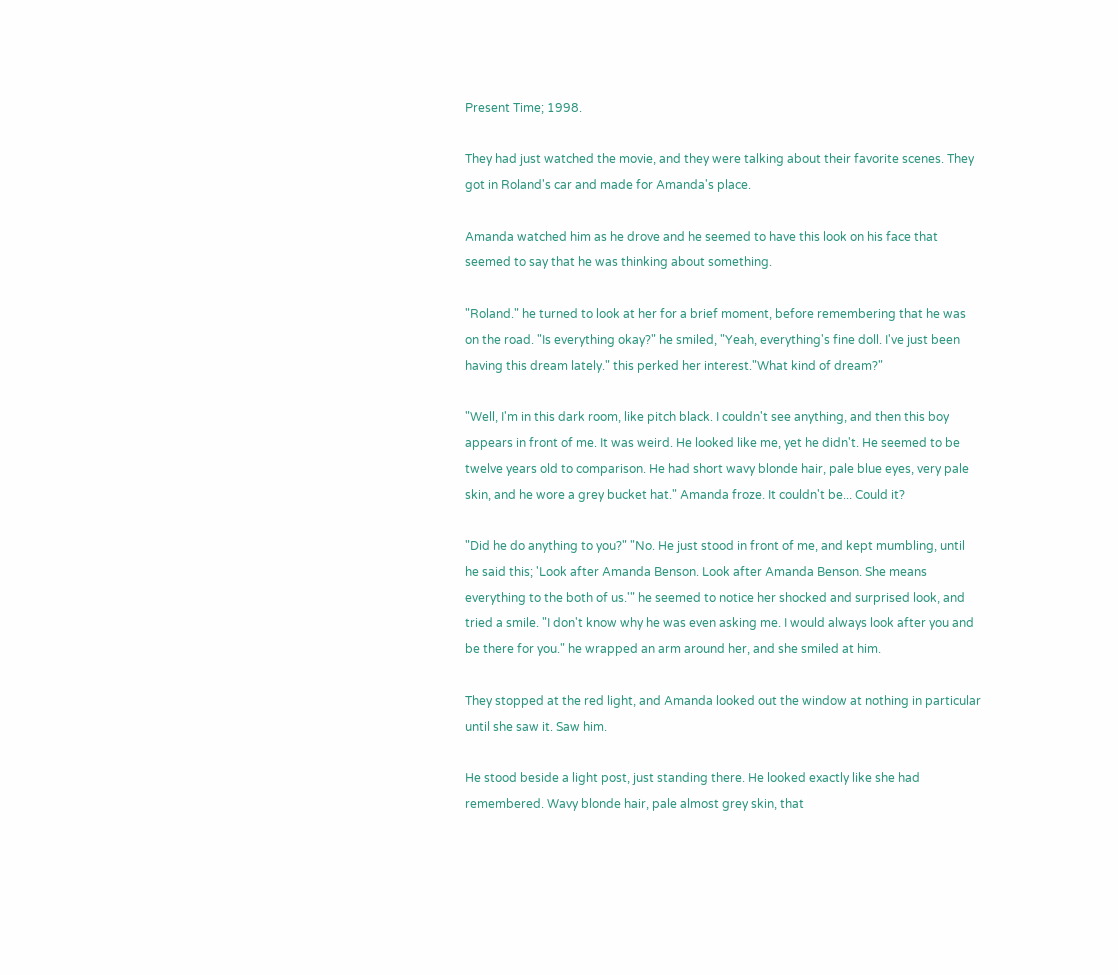Present Time; 1998.

They had just watched the movie, and they were talking about their favorite scenes. They got in Roland's car and made for Amanda's place.

Amanda watched him as he drove and he seemed to have this look on his face that seemed to say that he was thinking about something.

"Roland." he turned to look at her for a brief moment, before remembering that he was on the road. "Is everything okay?" he smiled, "Yeah, everything's fine doll. I've just been having this dream lately." this perked her interest."What kind of dream?"

"Well, I'm in this dark room, like pitch black. I couldn't see anything, and then this boy appears in front of me. It was weird. He looked like me, yet he didn't. He seemed to be twelve years old to comparison. He had short wavy blonde hair, pale blue eyes, very pale skin, and he wore a grey bucket hat." Amanda froze. It couldn't be... Could it?

"Did he do anything to you?" "No. He just stood in front of me, and kept mumbling, until he said this; 'Look after Amanda Benson. Look after Amanda Benson. She means everything to the both of us.'" he seemed to notice her shocked and surprised look, and tried a smile. "I don't know why he was even asking me. I would always look after you and be there for you." he wrapped an arm around her, and she smiled at him.

They stopped at the red light, and Amanda looked out the window at nothing in particular until she saw it. Saw him.

He stood beside a light post, just standing there. He looked exactly like she had remembered. Wavy blonde hair, pale almost grey skin, that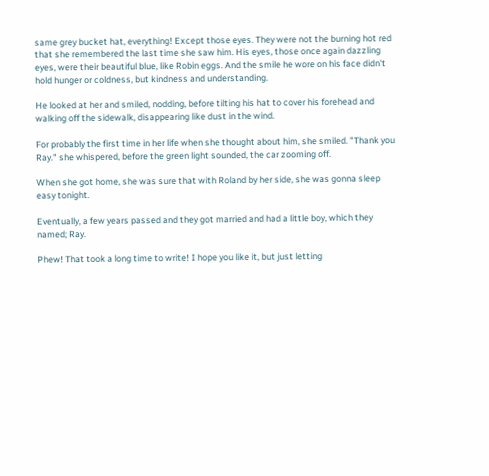same grey bucket hat, everything! Except those eyes. They were not the burning hot red that she remembered the last time she saw him. His eyes, those once again dazzling eyes, were their beautiful blue, like Robin eggs. And the smile he wore on his face didn't hold hunger or coldness, but kindness and understanding.

He looked at her and smiled, nodding, before tilting his hat to cover his forehead and walking off the sidewalk, disappearing like dust in the wind.

For probably the first time in her life when she thought about him, she smiled. "Thank you Ray." she whispered, before the green light sounded, the car zooming off.

When she got home, she was sure that with Roland by her side, she was gonna sleep easy tonight.

Eventually, a few years passed and they got married and had a little boy, which they named; Ray.

Phew! That took a long time to write! I hope you like it, but just letting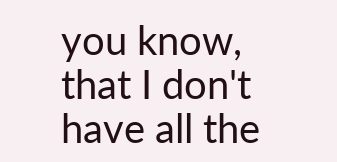you know, that I don't have all the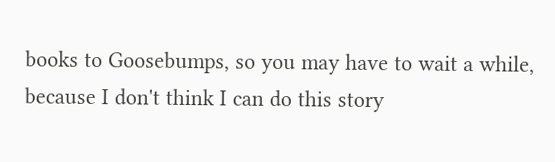books to Goosebumps, so you may have to wait a while, because I don't think I can do this story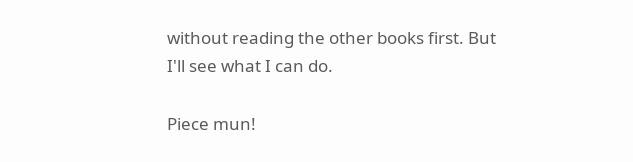without reading the other books first. But I'll see what I can do.

Piece mun!